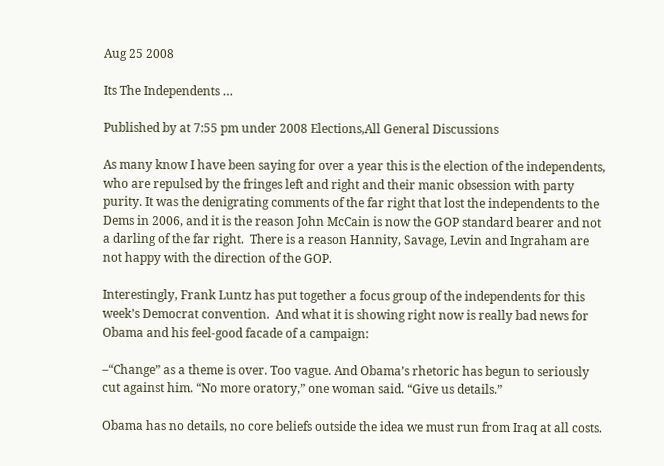Aug 25 2008

Its The Independents …

Published by at 7:55 pm under 2008 Elections,All General Discussions

As many know I have been saying for over a year this is the election of the independents, who are repulsed by the fringes left and right and their manic obsession with party purity. It was the denigrating comments of the far right that lost the independents to the Dems in 2006, and it is the reason John McCain is now the GOP standard bearer and not a darling of the far right.  There is a reason Hannity, Savage, Levin and Ingraham are not happy with the direction of the GOP.

Interestingly, Frank Luntz has put together a focus group of the independents for this week’s Democrat convention.  And what it is showing right now is really bad news for Obama and his feel-good facade of a campaign:

–“Change” as a theme is over. Too vague. And Obama’s rhetoric has begun to seriously cut against him. “No more oratory,” one woman said. “Give us details.”

Obama has no details, no core beliefs outside the idea we must run from Iraq at all costs.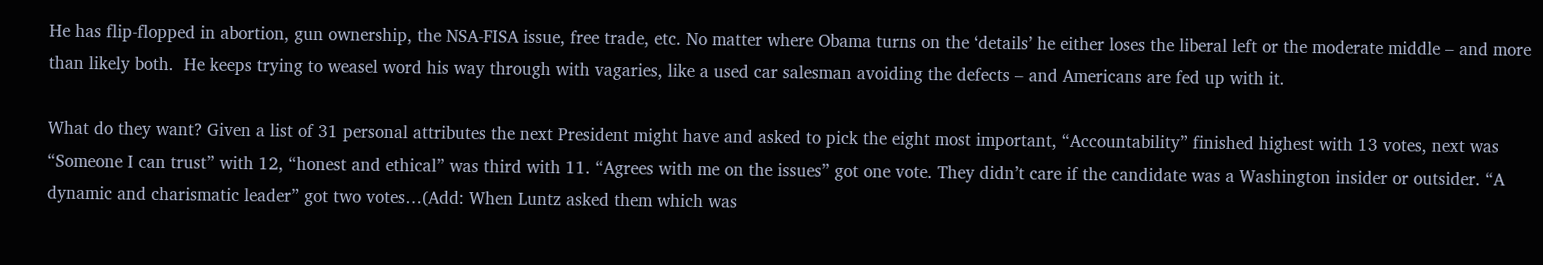He has flip-flopped in abortion, gun ownership, the NSA-FISA issue, free trade, etc. No matter where Obama turns on the ‘details’ he either loses the liberal left or the moderate middle – and more than likely both.  He keeps trying to weasel word his way through with vagaries, like a used car salesman avoiding the defects – and Americans are fed up with it.

What do they want? Given a list of 31 personal attributes the next President might have and asked to pick the eight most important, “Accountability” finished highest with 13 votes, next was “Someone I can trust” with 12, “honest and ethical” was third with 11. “Agrees with me on the issues” got one vote. They didn’t care if the candidate was a Washington insider or outsider. “A dynamic and charismatic leader” got two votes…(Add: When Luntz asked them which was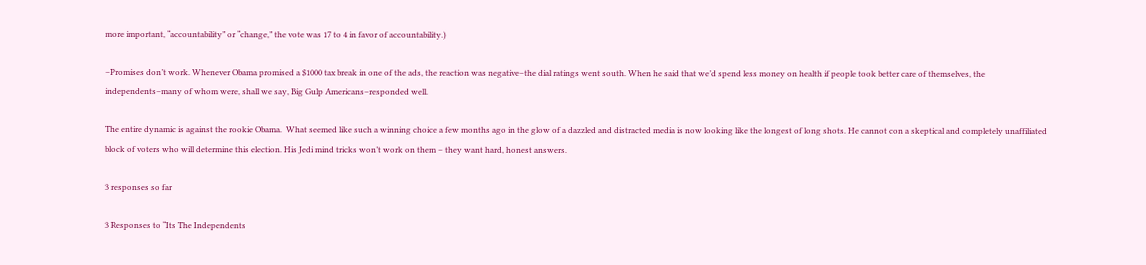more important, “accountability” or “change,” the vote was 17 to 4 in favor of accountability.)

–Promises don’t work. Whenever Obama promised a $1000 tax break in one of the ads, the reaction was negative–the dial ratings went south. When he said that we’d spend less money on health if people took better care of themselves, the independents–many of whom were, shall we say, Big Gulp Americans–responded well.

The entire dynamic is against the rookie Obama.  What seemed like such a winning choice a few months ago in the glow of a dazzled and distracted media is now looking like the longest of long shots. He cannot con a skeptical and completely unaffiliated block of voters who will determine this election. His Jedi mind tricks won’t work on them – they want hard, honest answers.

3 responses so far

3 Responses to “Its The Independents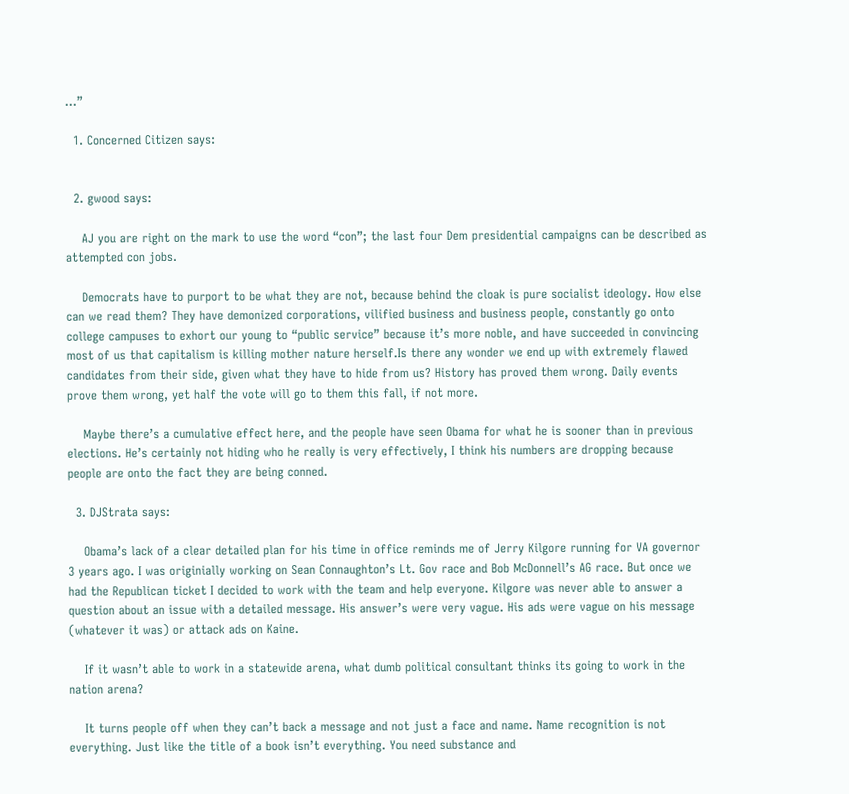…”

  1. Concerned Citizen says:


  2. gwood says:

    AJ you are right on the mark to use the word “con”; the last four Dem presidential campaigns can be described as attempted con jobs.

    Democrats have to purport to be what they are not, because behind the cloak is pure socialist ideology. How else can we read them? They have demonized corporations, vilified business and business people, constantly go onto college campuses to exhort our young to “public service” because it’s more noble, and have succeeded in convincing most of us that capitalism is killing mother nature herself.Is there any wonder we end up with extremely flawed candidates from their side, given what they have to hide from us? History has proved them wrong. Daily events prove them wrong, yet half the vote will go to them this fall, if not more.

    Maybe there’s a cumulative effect here, and the people have seen Obama for what he is sooner than in previous elections. He’s certainly not hiding who he really is very effectively, I think his numbers are dropping because people are onto the fact they are being conned.

  3. DJStrata says:

    Obama’s lack of a clear detailed plan for his time in office reminds me of Jerry Kilgore running for VA governor 3 years ago. I was originially working on Sean Connaughton’s Lt. Gov race and Bob McDonnell’s AG race. But once we had the Republican ticket I decided to work with the team and help everyone. Kilgore was never able to answer a question about an issue with a detailed message. His answer’s were very vague. His ads were vague on his message (whatever it was) or attack ads on Kaine.

    If it wasn’t able to work in a statewide arena, what dumb political consultant thinks its going to work in the nation arena?

    It turns people off when they can’t back a message and not just a face and name. Name recognition is not everything. Just like the title of a book isn’t everything. You need substance and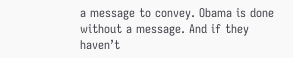a message to convey. Obama is done without a message. And if they haven’t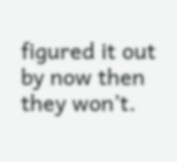figured it out by now then they won’t.